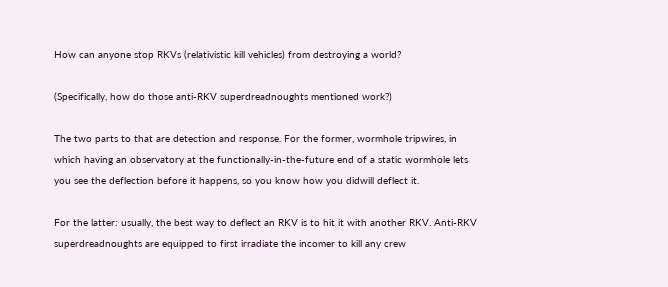How can anyone stop RKVs (relativistic kill vehicles) from destroying a world?

(Specifically, how do those anti-RKV superdreadnoughts mentioned work?)

The two parts to that are detection and response. For the former, wormhole tripwires, in which having an observatory at the functionally-in-the-future end of a static wormhole lets you see the deflection before it happens, so you know how you didwill deflect it.

For the latter: usually, the best way to deflect an RKV is to hit it with another RKV. Anti-RKV superdreadnoughts are equipped to first irradiate the incomer to kill any crew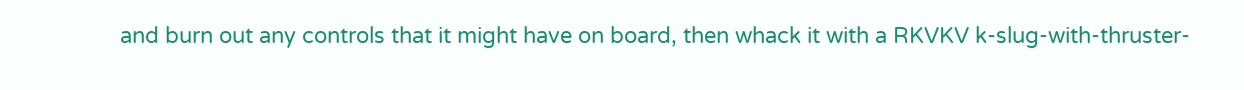and burn out any controls that it might have on board, then whack it with a RKVKV k-slug-with-thruster-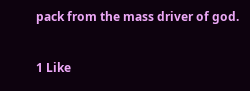pack from the mass driver of god.

1 Like